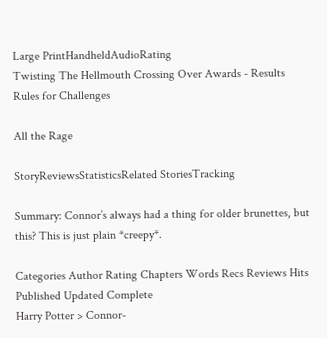Large PrintHandheldAudioRating
Twisting The Hellmouth Crossing Over Awards - Results
Rules for Challenges

All the Rage

StoryReviewsStatisticsRelated StoriesTracking

Summary: Connor’s always had a thing for older brunettes, but this? This is just plain *creepy*.

Categories Author Rating Chapters Words Recs Reviews Hits Published Updated Complete
Harry Potter > Connor-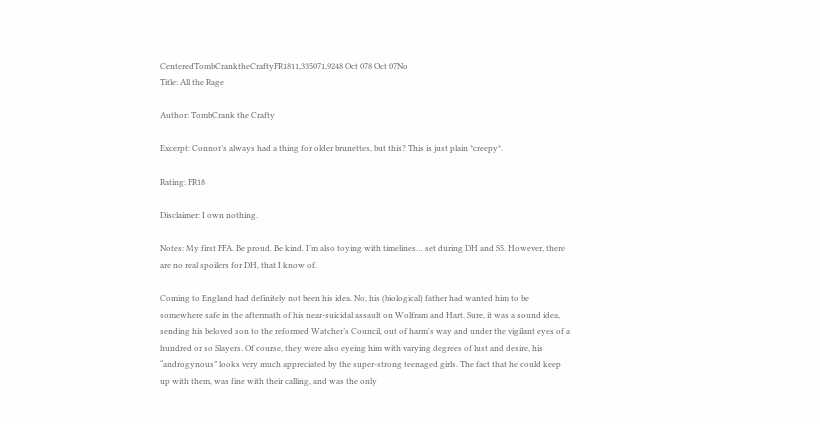CenteredTombCranktheCraftyFR1811,335071,9248 Oct 078 Oct 07No
Title: All the Rage

Author: TombCrank the Crafty

Excerpt: Connor’s always had a thing for older brunettes, but this? This is just plain *creepy*.

Rating: FR18

Disclaimer: I own nothing.

Notes: My first FFA. Be proud. Be kind. I’m also toying with timelines… set during DH and S5. However, there are no real spoilers for DH, that I know of.

Coming to England had definitely not been his idea. No, his (biological) father had wanted him to be somewhere safe in the aftermath of his near-suicidal assault on Wolfram and Hart. Sure, it was a sound idea, sending his beloved son to the reformed Watcher’s Council, out of harm's way and under the vigilant eyes of a hundred or so Slayers. Of course, they were also eyeing him with varying degrees of lust and desire, his “androgynous” looks very much appreciated by the super-strong teenaged girls. The fact that he could keep up with them, was fine with their calling, and was the only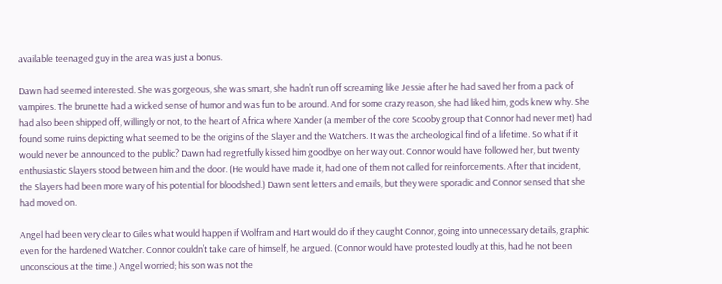available teenaged guy in the area was just a bonus.

Dawn had seemed interested. She was gorgeous, she was smart, she hadn’t run off screaming like Jessie after he had saved her from a pack of vampires. The brunette had a wicked sense of humor and was fun to be around. And for some crazy reason, she had liked him, gods knew why. She had also been shipped off, willingly or not, to the heart of Africa where Xander (a member of the core Scooby group that Connor had never met) had found some ruins depicting what seemed to be the origins of the Slayer and the Watchers. It was the archeological find of a lifetime. So what if it would never be announced to the public? Dawn had regretfully kissed him goodbye on her way out. Connor would have followed her, but twenty enthusiastic Slayers stood between him and the door. (He would have made it, had one of them not called for reinforcements. After that incident, the Slayers had been more wary of his potential for bloodshed.) Dawn sent letters and emails, but they were sporadic and Connor sensed that she had moved on.

Angel had been very clear to Giles what would happen if Wolfram and Hart would do if they caught Connor, going into unnecessary details, graphic even for the hardened Watcher. Connor couldn’t take care of himself, he argued. (Connor would have protested loudly at this, had he not been unconscious at the time.) Angel worried; his son was not the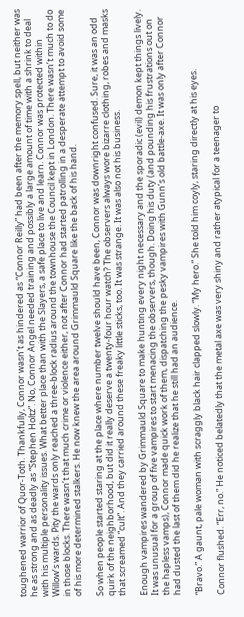toughened warrior of Quor-Toth. Thankfully, Connor wasn’t as hindered as “Connor Reilly” had been after the memory spell, but neither was he as strong and as deadly as “Stephen Holtz”. No, Connor Angel needed training and possibly a large amount of time with a shrink to deal with his multiple personality issues. What better place than with the Slayers, a safe place to live and learn. Connor was protected within Willow’s wards. Pity the wards only reached a three-block radius around the townhouse the Council kept in London. There wasn’t much to do in those blocks. There wasn’t that much crime or violence either, not after Connor had started patrolling in a desperate attempt to avoid some of his more determined stalkers. He now knew the area around Grimmauld Square like the back of his hand.

So when people started staring at the place where number twelve should have been, Connor was downright confused. Sure, it was an odd quirk of the neighborhood, but did it really deserve a twenty-four hour watch? The observers always wore bizarre clothing, robes and masks that screamed “cult”. And they carried around these freaky little sticks, too. It was strange. It was also not his business.

Enough vampires wandered by Grimmauld Square to make hunting every night necessary and the sporadic (evil) demon kept things lively. It was unusual for a group of five vampires to start menacing the observers, though. Doing his duty (and pounding his frustrations out on the hapless vamps), Connor made quick work of them, dispatching the pesky vampires with Gunn’s old battle-axe. It was only after Connor had dusted the last of them did he realize that he still had an audience.

“Bravo.” A gaunt, pale woman with scraggly black hair clapped slowly. “My hero.” She told him coyly, staring directly at his eyes.

Connor flushed. “Err, no.” He noticed belatedly that the metal axe was very shiny and rather atypical for a teenager to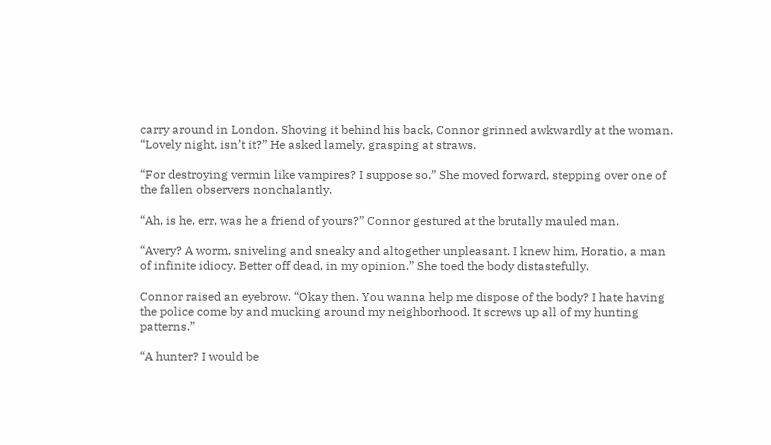carry around in London. Shoving it behind his back, Connor grinned awkwardly at the woman. “Lovely night, isn’t it?” He asked lamely, grasping at straws.

“For destroying vermin like vampires? I suppose so.” She moved forward, stepping over one of the fallen observers nonchalantly.

“Ah, is he, err, was he a friend of yours?” Connor gestured at the brutally mauled man.

“Avery? A worm, sniveling and sneaky and altogether unpleasant. I knew him, Horatio, a man of infinite idiocy. Better off dead, in my opinion.” She toed the body distastefully.

Connor raised an eyebrow. “Okay then. You wanna help me dispose of the body? I hate having the police come by and mucking around my neighborhood. It screws up all of my hunting patterns.”

“A hunter? I would be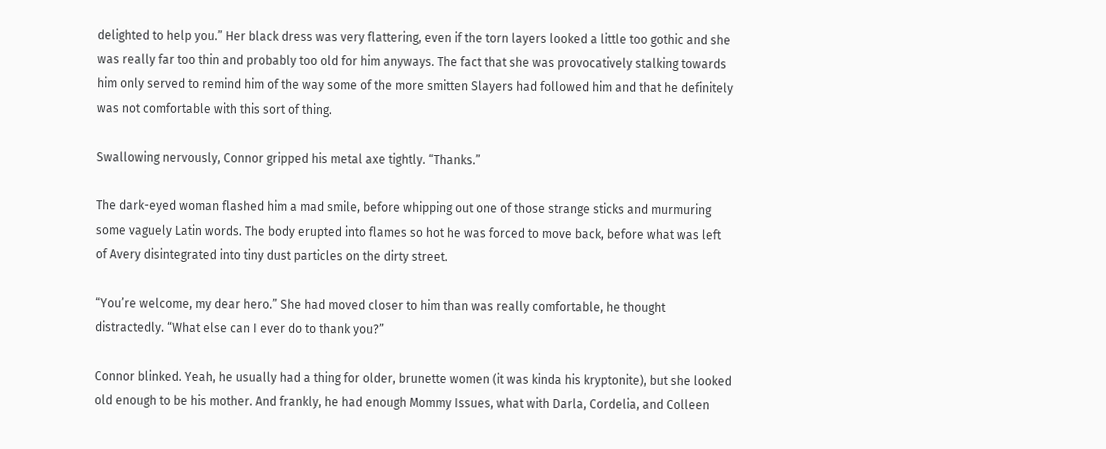delighted to help you.” Her black dress was very flattering, even if the torn layers looked a little too gothic and she was really far too thin and probably too old for him anyways. The fact that she was provocatively stalking towards him only served to remind him of the way some of the more smitten Slayers had followed him and that he definitely was not comfortable with this sort of thing.

Swallowing nervously, Connor gripped his metal axe tightly. “Thanks.”

The dark-eyed woman flashed him a mad smile, before whipping out one of those strange sticks and murmuring some vaguely Latin words. The body erupted into flames so hot he was forced to move back, before what was left of Avery disintegrated into tiny dust particles on the dirty street.

“You’re welcome, my dear hero.” She had moved closer to him than was really comfortable, he thought distractedly. “What else can I ever do to thank you?”

Connor blinked. Yeah, he usually had a thing for older, brunette women (it was kinda his kryptonite), but she looked old enough to be his mother. And frankly, he had enough Mommy Issues, what with Darla, Cordelia, and Colleen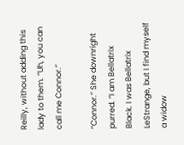Reilly, without adding this lady to them. “Uh, you can call me Connor.”

“Connor.” She downright purred. “I am Bellatrix Black. I was Bellatrix LeStrange, but I find myself a widow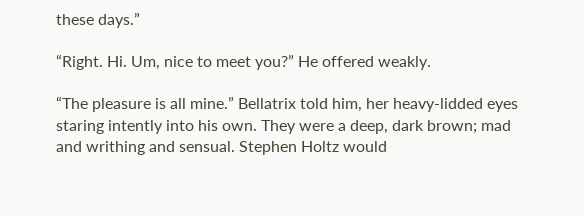these days.”

“Right. Hi. Um, nice to meet you?” He offered weakly.

“The pleasure is all mine.” Bellatrix told him, her heavy-lidded eyes staring intently into his own. They were a deep, dark brown; mad and writhing and sensual. Stephen Holtz would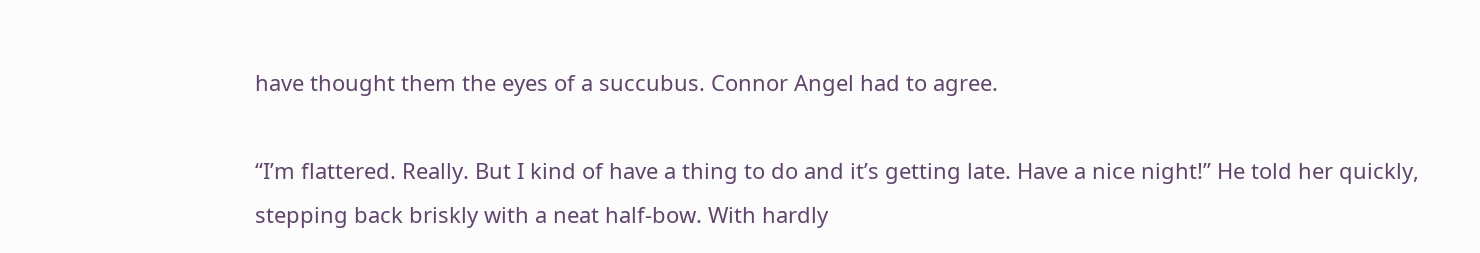have thought them the eyes of a succubus. Connor Angel had to agree.

“I’m flattered. Really. But I kind of have a thing to do and it’s getting late. Have a nice night!” He told her quickly, stepping back briskly with a neat half-bow. With hardly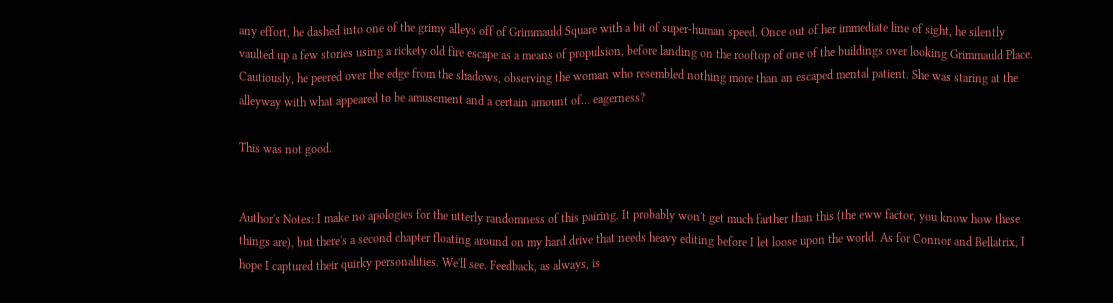any effort, he dashed into one of the grimy alleys off of Grimmauld Square with a bit of super-human speed. Once out of her immediate line of sight, he silently vaulted up a few stories using a rickety old fire escape as a means of propulsion, before landing on the rooftop of one of the buildings over looking Grimmauld Place. Cautiously, he peered over the edge from the shadows, observing the woman who resembled nothing more than an escaped mental patient. She was staring at the alleyway with what appeared to be amusement and a certain amount of… eagerness?

This was not good.


Author's Notes: I make no apologies for the utterly randomness of this pairing. It probably won't get much farther than this (the eww factor, you know how these things are), but there's a second chapter floating around on my hard drive that needs heavy editing before I let loose upon the world. As for Connor and Bellatrix, I hope I captured their quirky personalities. We'll see. Feedback, as always, is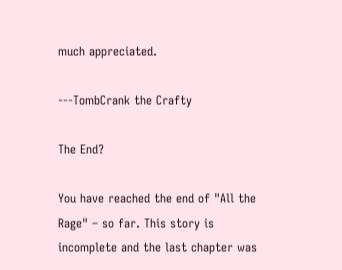much appreciated.

---TombCrank the Crafty

The End?

You have reached the end of "All the Rage" – so far. This story is incomplete and the last chapter was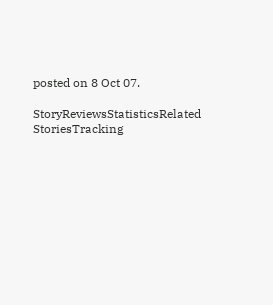posted on 8 Oct 07.

StoryReviewsStatisticsRelated StoriesTracking